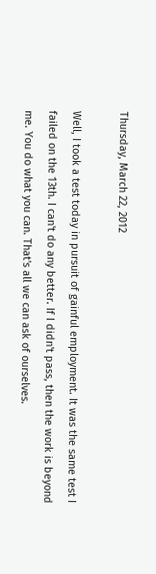Thursday, March 22, 2012

Well, I took a test today in pursuit of gainful employment. It was the same test I failed on the 13th. I can't do any better. If I didn't pass, then the work is beyond me. You do what you can. That's all we can ask of ourselves.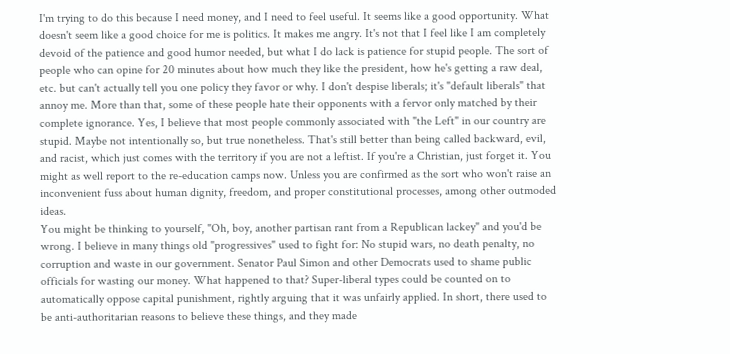I'm trying to do this because I need money, and I need to feel useful. It seems like a good opportunity. What doesn't seem like a good choice for me is politics. It makes me angry. It's not that I feel like I am completely devoid of the patience and good humor needed, but what I do lack is patience for stupid people. The sort of people who can opine for 20 minutes about how much they like the president, how he's getting a raw deal, etc. but can't actually tell you one policy they favor or why. I don't despise liberals; it's "default liberals" that annoy me. More than that, some of these people hate their opponents with a fervor only matched by their complete ignorance. Yes, I believe that most people commonly associated with "the Left" in our country are stupid. Maybe not intentionally so, but true nonetheless. That's still better than being called backward, evil, and racist, which just comes with the territory if you are not a leftist. If you're a Christian, just forget it. You might as well report to the re-education camps now. Unless you are confirmed as the sort who won't raise an inconvenient fuss about human dignity, freedom, and proper constitutional processes, among other outmoded ideas.
You might be thinking to yourself, "Oh, boy, another partisan rant from a Republican lackey" and you'd be wrong. I believe in many things old "progressives" used to fight for: No stupid wars, no death penalty, no corruption and waste in our government. Senator Paul Simon and other Democrats used to shame public officials for wasting our money. What happened to that? Super-liberal types could be counted on to automatically oppose capital punishment, rightly arguing that it was unfairly applied. In short, there used to be anti-authoritarian reasons to believe these things, and they made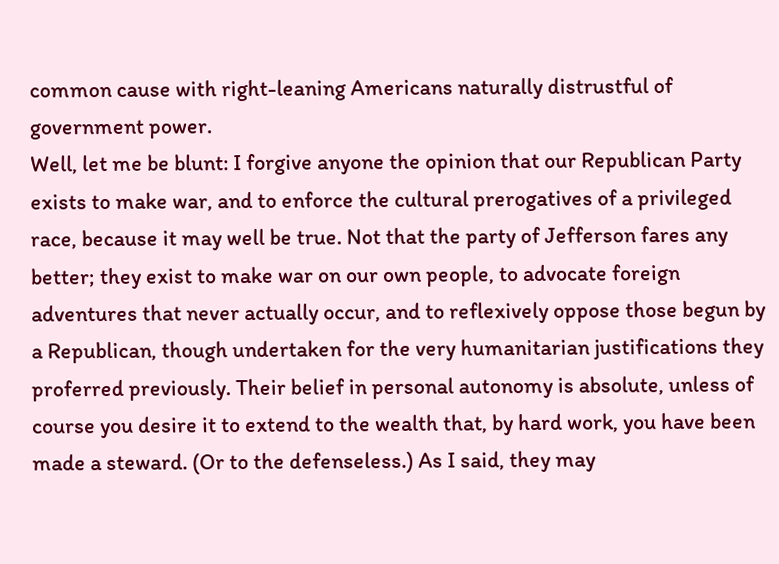common cause with right-leaning Americans naturally distrustful of government power.
Well, let me be blunt: I forgive anyone the opinion that our Republican Party exists to make war, and to enforce the cultural prerogatives of a privileged race, because it may well be true. Not that the party of Jefferson fares any better; they exist to make war on our own people, to advocate foreign adventures that never actually occur, and to reflexively oppose those begun by a Republican, though undertaken for the very humanitarian justifications they proferred previously. Their belief in personal autonomy is absolute, unless of course you desire it to extend to the wealth that, by hard work, you have been made a steward. (Or to the defenseless.) As I said, they may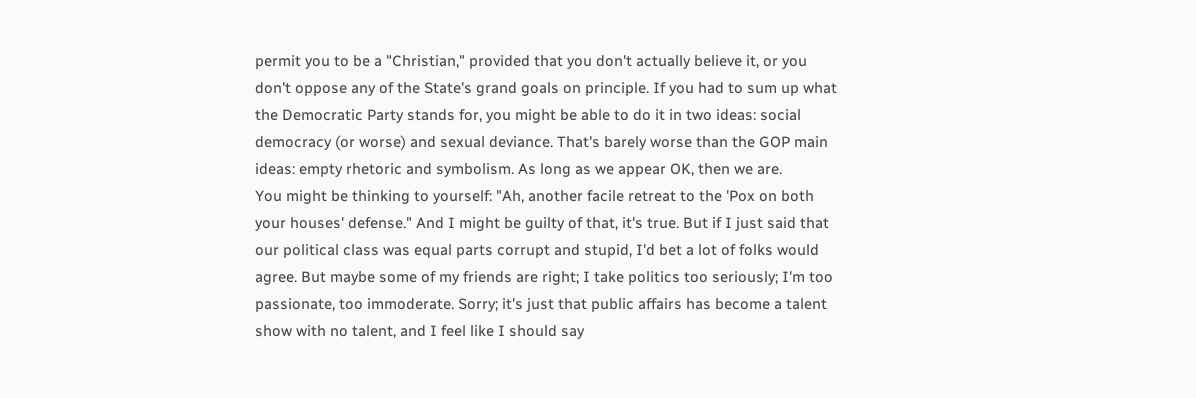permit you to be a "Christian," provided that you don't actually believe it, or you don't oppose any of the State's grand goals on principle. If you had to sum up what the Democratic Party stands for, you might be able to do it in two ideas: social democracy (or worse) and sexual deviance. That's barely worse than the GOP main ideas: empty rhetoric and symbolism. As long as we appear OK, then we are.
You might be thinking to yourself: "Ah, another facile retreat to the 'Pox on both your houses' defense." And I might be guilty of that, it's true. But if I just said that our political class was equal parts corrupt and stupid, I'd bet a lot of folks would agree. But maybe some of my friends are right; I take politics too seriously; I'm too passionate, too immoderate. Sorry; it's just that public affairs has become a talent show with no talent, and I feel like I should say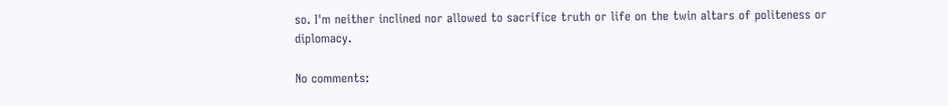so. I'm neither inclined nor allowed to sacrifice truth or life on the twin altars of politeness or diplomacy.

No comments: